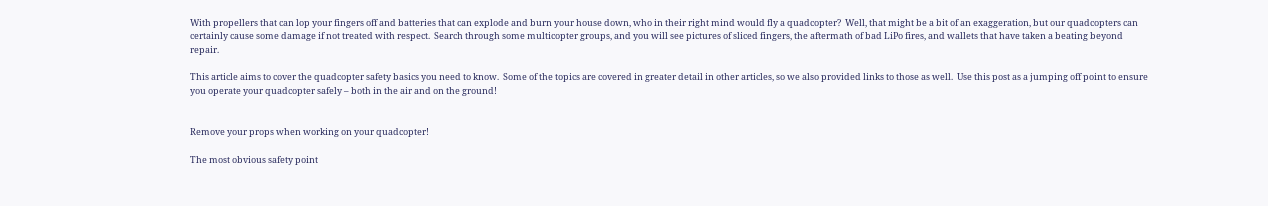With propellers that can lop your fingers off and batteries that can explode and burn your house down, who in their right mind would fly a quadcopter?  Well, that might be a bit of an exaggeration, but our quadcopters can certainly cause some damage if not treated with respect.  Search through some multicopter groups, and you will see pictures of sliced fingers, the aftermath of bad LiPo fires, and wallets that have taken a beating beyond repair.

This article aims to cover the quadcopter safety basics you need to know.  Some of the topics are covered in greater detail in other articles, so we also provided links to those as well.  Use this post as a jumping off point to ensure you operate your quadcopter safely – both in the air and on the ground!


Remove your props when working on your quadcopter!

The most obvious safety point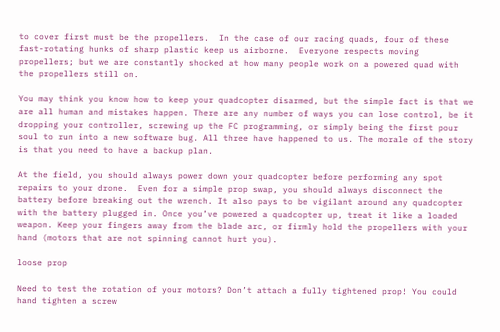to cover first must be the propellers.  In the case of our racing quads, four of these fast-rotating hunks of sharp plastic keep us airborne.  Everyone respects moving propellers; but we are constantly shocked at how many people work on a powered quad with the propellers still on.

You may think you know how to keep your quadcopter disarmed, but the simple fact is that we are all human and mistakes happen. There are any number of ways you can lose control, be it dropping your controller, screwing up the FC programming, or simply being the first pour soul to run into a new software bug. All three have happened to us. The morale of the story is that you need to have a backup plan.

At the field, you should always power down your quadcopter before performing any spot repairs to your drone.  Even for a simple prop swap, you should always disconnect the battery before breaking out the wrench. It also pays to be vigilant around any quadcopter with the battery plugged in. Once you’ve powered a quadcopter up, treat it like a loaded weapon. Keep your fingers away from the blade arc, or firmly hold the propellers with your hand (motors that are not spinning cannot hurt you).

loose prop

Need to test the rotation of your motors? Don’t attach a fully tightened prop! You could hand tighten a screw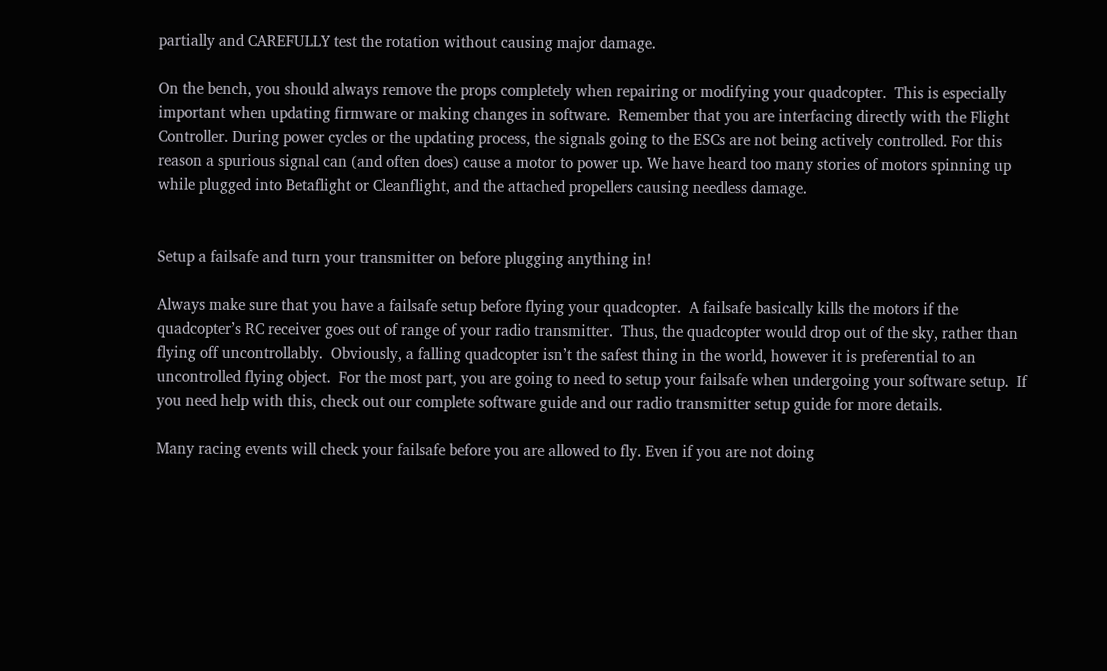partially and CAREFULLY test the rotation without causing major damage.

On the bench, you should always remove the props completely when repairing or modifying your quadcopter.  This is especially important when updating firmware or making changes in software.  Remember that you are interfacing directly with the Flight Controller. During power cycles or the updating process, the signals going to the ESCs are not being actively controlled. For this reason a spurious signal can (and often does) cause a motor to power up. We have heard too many stories of motors spinning up while plugged into Betaflight or Cleanflight, and the attached propellers causing needless damage.


Setup a failsafe and turn your transmitter on before plugging anything in!

Always make sure that you have a failsafe setup before flying your quadcopter.  A failsafe basically kills the motors if the quadcopter’s RC receiver goes out of range of your radio transmitter.  Thus, the quadcopter would drop out of the sky, rather than flying off uncontrollably.  Obviously, a falling quadcopter isn’t the safest thing in the world, however it is preferential to an uncontrolled flying object.  For the most part, you are going to need to setup your failsafe when undergoing your software setup.  If you need help with this, check out our complete software guide and our radio transmitter setup guide for more details.

Many racing events will check your failsafe before you are allowed to fly. Even if you are not doing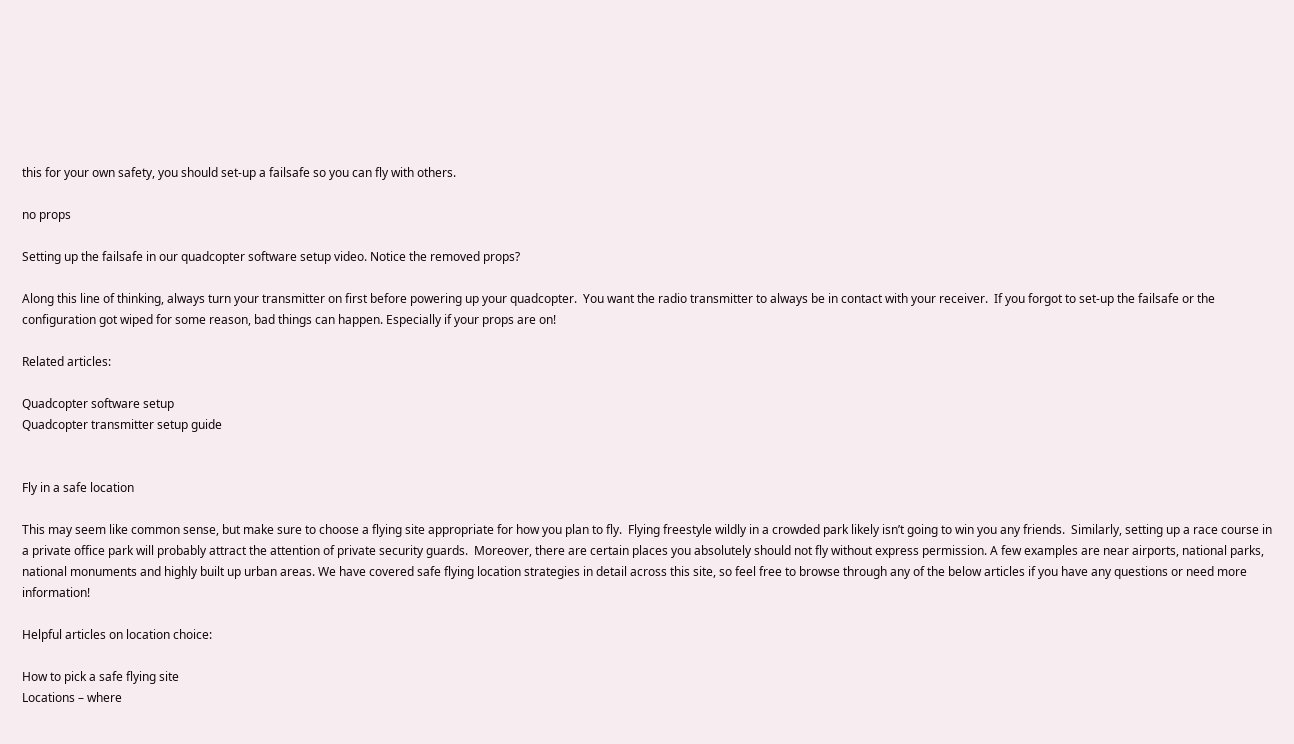this for your own safety, you should set-up a failsafe so you can fly with others.

no props

Setting up the failsafe in our quadcopter software setup video. Notice the removed props?

Along this line of thinking, always turn your transmitter on first before powering up your quadcopter.  You want the radio transmitter to always be in contact with your receiver.  If you forgot to set-up the failsafe or the configuration got wiped for some reason, bad things can happen. Especially if your props are on!

Related articles:

Quadcopter software setup
Quadcopter transmitter setup guide


Fly in a safe location

This may seem like common sense, but make sure to choose a flying site appropriate for how you plan to fly.  Flying freestyle wildly in a crowded park likely isn’t going to win you any friends.  Similarly, setting up a race course in a private office park will probably attract the attention of private security guards.  Moreover, there are certain places you absolutely should not fly without express permission. A few examples are near airports, national parks, national monuments and highly built up urban areas. We have covered safe flying location strategies in detail across this site, so feel free to browse through any of the below articles if you have any questions or need more information!

Helpful articles on location choice:

How to pick a safe flying site
Locations – where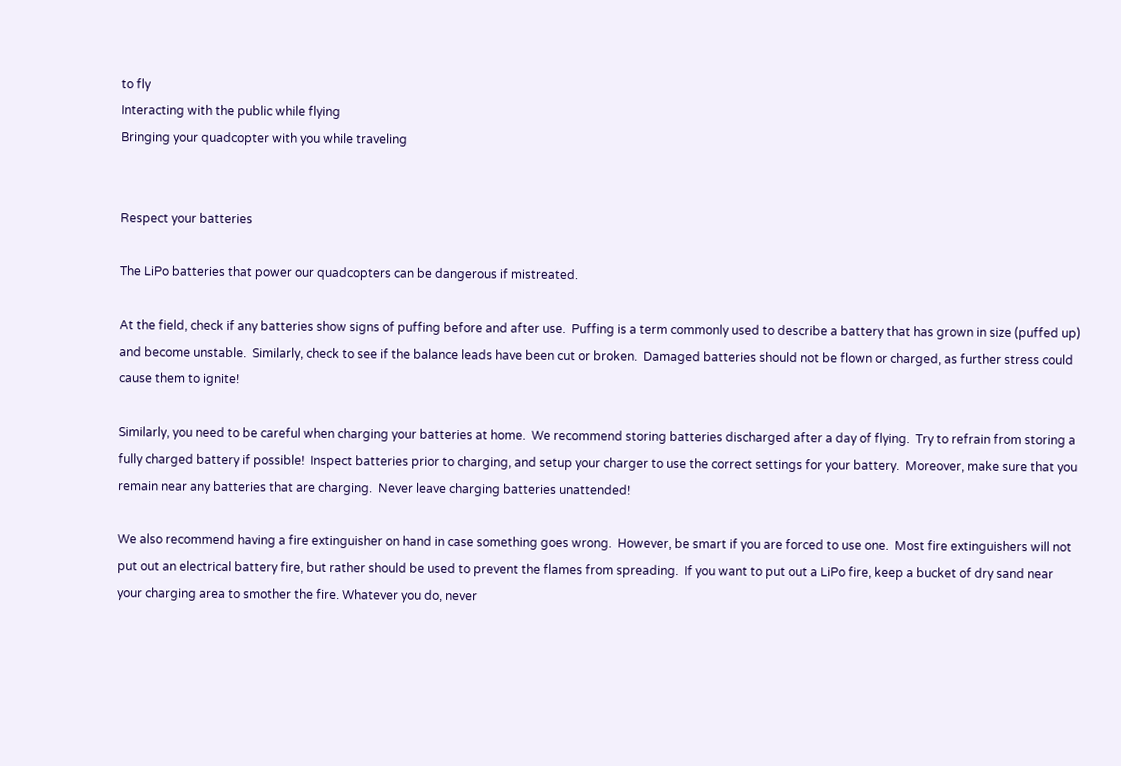to fly
Interacting with the public while flying
Bringing your quadcopter with you while traveling


Respect your batteries

The LiPo batteries that power our quadcopters can be dangerous if mistreated.

At the field, check if any batteries show signs of puffing before and after use.  Puffing is a term commonly used to describe a battery that has grown in size (puffed up) and become unstable.  Similarly, check to see if the balance leads have been cut or broken.  Damaged batteries should not be flown or charged, as further stress could cause them to ignite!

Similarly, you need to be careful when charging your batteries at home.  We recommend storing batteries discharged after a day of flying.  Try to refrain from storing a fully charged battery if possible!  Inspect batteries prior to charging, and setup your charger to use the correct settings for your battery.  Moreover, make sure that you remain near any batteries that are charging.  Never leave charging batteries unattended!

We also recommend having a fire extinguisher on hand in case something goes wrong.  However, be smart if you are forced to use one.  Most fire extinguishers will not put out an electrical battery fire, but rather should be used to prevent the flames from spreading.  If you want to put out a LiPo fire, keep a bucket of dry sand near your charging area to smother the fire. Whatever you do, never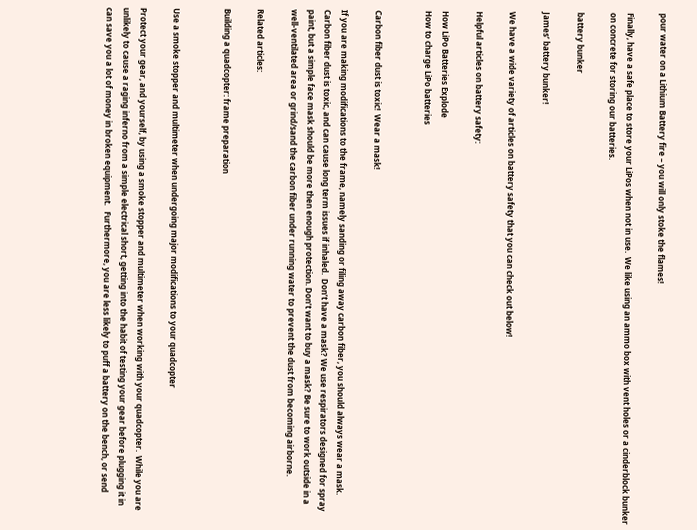pour water on a Lithium Battery fire – you will only stoke the flames!

Finally, have a safe place to store your LiPos when not in use.  We like using an ammo box with vent holes or a cinderblock bunker on concrete for storing our batteries.

battery bunker

James’ battery bunker!

We have a wide variety of articles on battery safety that you can check out below!

Helpful articles on battery safety:

How LiPo Batteries Explode
How to charge LiPo batteries


Carbon fiber dust is toxic!  Wear a mask!

If you are making modifications to the frame, namely sanding or filing away carbon fiber, you should always wear a mask. Carbon fiber dust is toxic, and can cause long term issues if inhaled.  Don’t have a mask? We use respirators designed for spray paint, but a simple face mask should be more then enough protection. Don’t want to buy a mask? Be sure to work outside in a well-ventilated area or grind/sand the carbon fiber under running water to prevent the dust from becoming airborne.

Related articles:

Building a quadcopter: frame preparation


Use a smoke stopper and multimeter when undergoing major modifications to your quadcopter

Protect your gear, and yourself, by using a smoke stopper and multimeter when working with your quadcopter.  While you are unlikely to cause a raging inferno from a simple electrical short, getting into the habit of testing your gear before plugging it in can save you a lot of money in broken equipment.   Furthermore, you are less likely to puff a battery on the bench, or send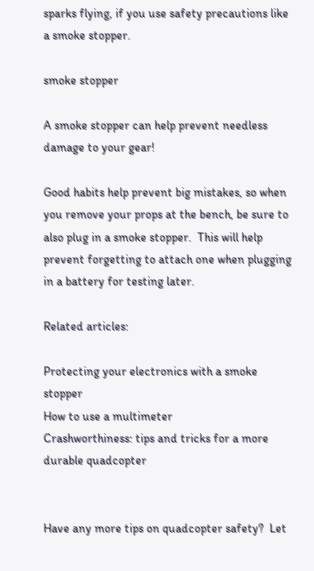sparks flying, if you use safety precautions like a smoke stopper.

smoke stopper

A smoke stopper can help prevent needless damage to your gear!

Good habits help prevent big mistakes, so when you remove your props at the bench, be sure to also plug in a smoke stopper.  This will help prevent forgetting to attach one when plugging in a battery for testing later.

Related articles:

Protecting your electronics with a smoke stopper
How to use a multimeter
Crashworthiness: tips and tricks for a more durable quadcopter


Have any more tips on quadcopter safety?  Let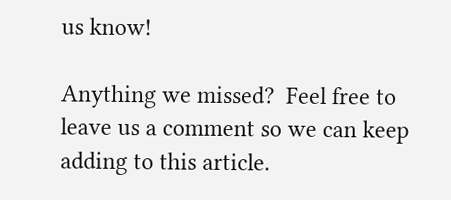us know!

Anything we missed?  Feel free to leave us a comment so we can keep adding to this article.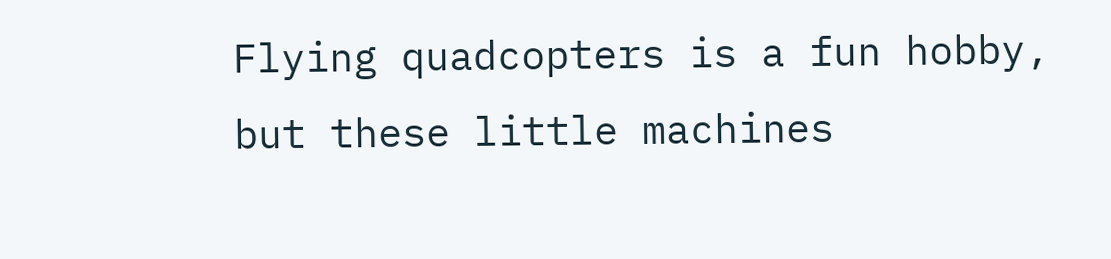Flying quadcopters is a fun hobby, but these little machines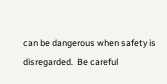can be dangerous when safety is disregarded.  Be careful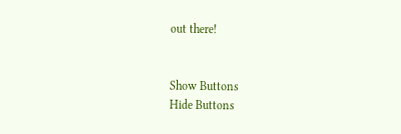out there!


Show Buttons
Hide Buttons